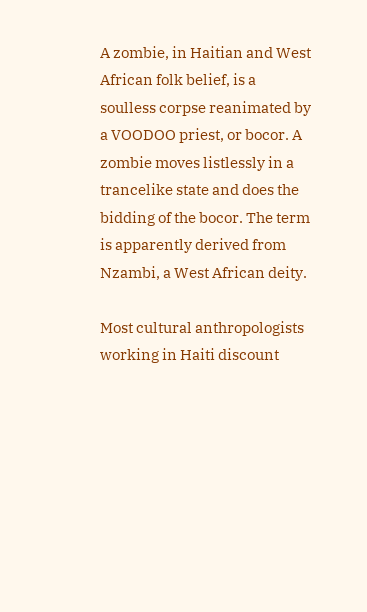A zombie, in Haitian and West African folk belief, is a soulless corpse reanimated by a VOODOO priest, or bocor. A zombie moves listlessly in a trancelike state and does the bidding of the bocor. The term is apparently derived from Nzambi, a West African deity.

Most cultural anthropologists working in Haiti discount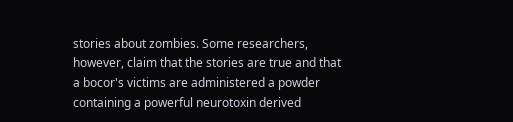stories about zombies. Some researchers, however, claim that the stories are true and that a bocor's victims are administered a powder containing a powerful neurotoxin derived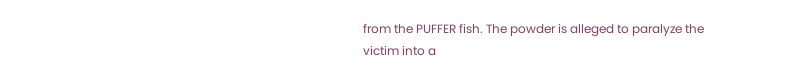from the PUFFER fish. The powder is alleged to paralyze the victim into a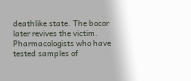deathlike state. The bocor later revives the victim. Pharmacologists who have tested samples of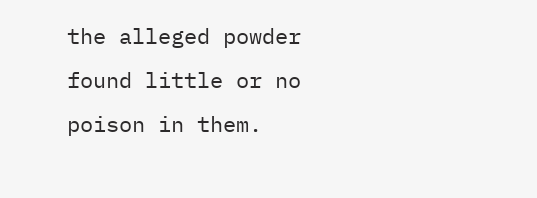the alleged powder found little or no poison in them.